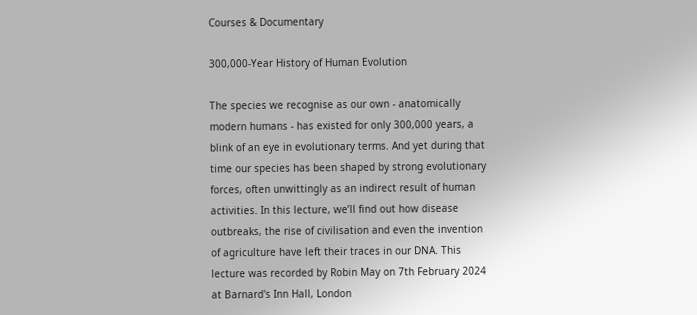Courses & Documentary

300,000-Year History of Human Evolution

The species we recognise as our own - anatomically modern humans - has existed for only 300,000 years, a blink of an eye in evolutionary terms. And yet during that time our species has been shaped by strong evolutionary forces, often unwittingly as an indirect result of human activities. In this lecture, we’ll find out how disease outbreaks, the rise of civilisation and even the invention of agriculture have left their traces in our DNA. This lecture was recorded by Robin May on 7th February 2024 at Barnard's Inn Hall, London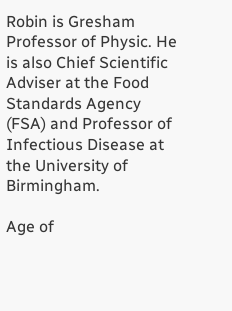Robin is Gresham Professor of Physic. He is also Chief Scientific Adviser at the Food Standards Agency (FSA) and Professor of Infectious Disease at the University of Birmingham.

Age of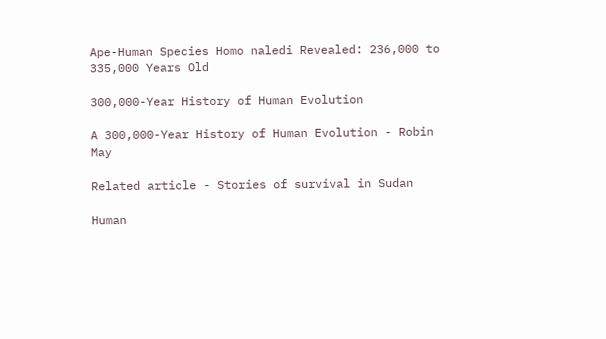Ape-Human Species Homo naledi Revealed: 236,000 to 335,000 Years Old

300,000-Year History of Human Evolution

A 300,000-Year History of Human Evolution - Robin May

Related article - Stories of survival in Sudan

Human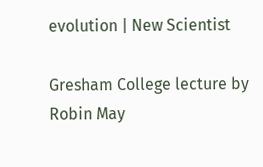evolution | New Scientist

Gresham College lecture by Robin May